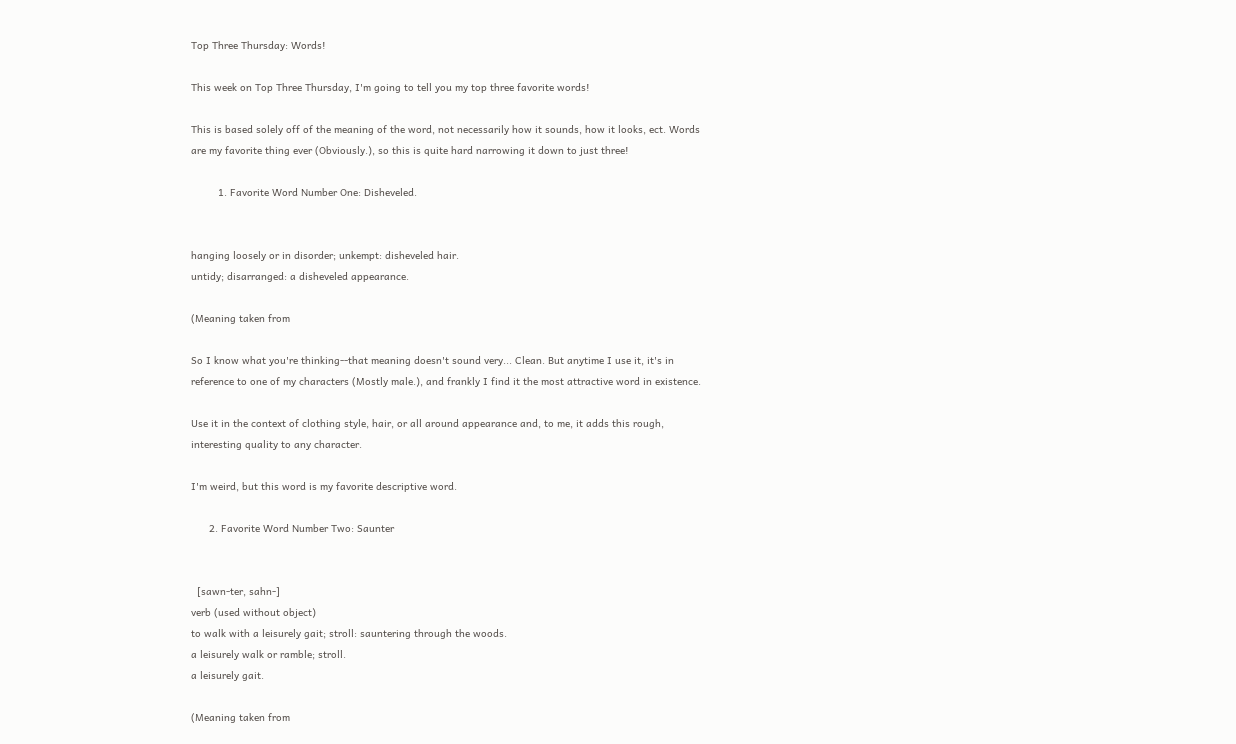Top Three Thursday: Words!

This week on Top Three Thursday, I'm going to tell you my top three favorite words!

This is based solely off of the meaning of the word, not necessarily how it sounds, how it looks, ect. Words are my favorite thing ever (Obviously.), so this is quite hard narrowing it down to just three!

         1. Favorite Word Number One: Disheveled.


hanging loosely or in disorder; unkempt: disheveled hair.
untidy; disarranged: a disheveled appearance.

(Meaning taken from

So I know what you're thinking--that meaning doesn't sound very... Clean. But anytime I use it, it's in reference to one of my characters (Mostly male.), and frankly I find it the most attractive word in existence.

Use it in the context of clothing style, hair, or all around appearance and, to me, it adds this rough, interesting quality to any character.

I'm weird, but this word is my favorite descriptive word.

      2. Favorite Word Number Two: Saunter


  [sawn-ter, sahn-]
verb (used without object)
to walk with a leisurely gait; stroll: sauntering through the woods.
a leisurely walk or ramble; stroll.
a leisurely gait.

(Meaning taken from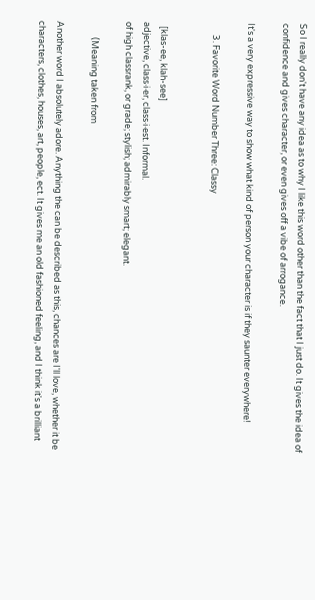So I really don't have any idea as to why I like this word other than the fact that I just do. It gives the idea of confidence and gives character, or even gives off a vibe of arrogance.

It's a very expressive way to show what kind of person your character is if they saunter everywhere!

      3. Favorite Word Number Three: Classy


  [klas-ee, klah-see]
adjective, class·i·er, class·i·est. Informal.
of high classrank, or grade; stylish; admirably smart; elegant.

        (Meaning taken from

Another word I absolutely adore. Anything the can be described as this, chances are I'll love, whether it be characters, clothes, houses, art, people, ect. It gives me an old fashioned feeling, and I think it's a brilliant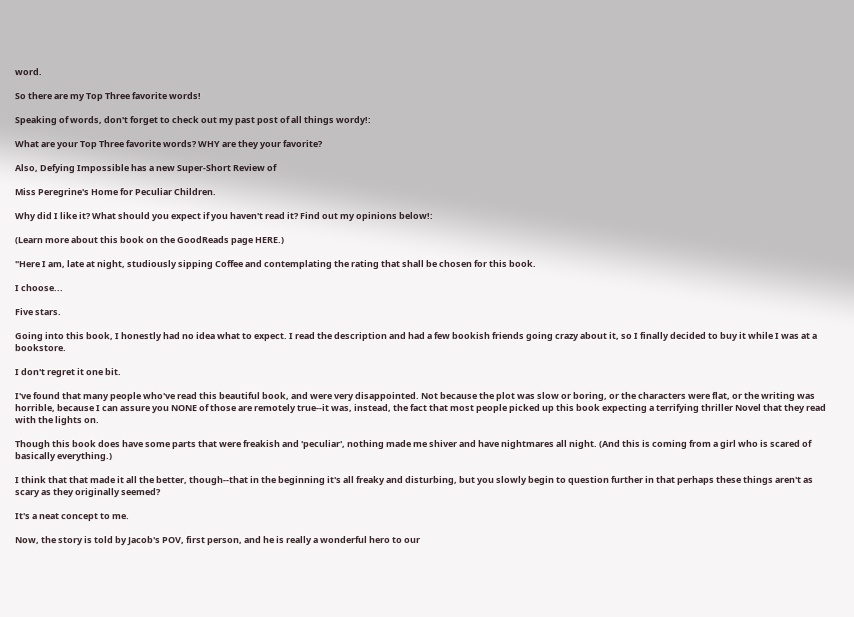word.

So there are my Top Three favorite words!

Speaking of words, don't forget to check out my past post of all things wordy!:

What are your Top Three favorite words? WHY are they your favorite?

Also, Defying Impossible has a new Super-Short Review of

Miss Peregrine's Home for Peculiar Children.

Why did I like it? What should you expect if you haven't read it? Find out my opinions below!:

(Learn more about this book on the GoodReads page HERE.)

"Here I am, late at night, studiously sipping Coffee and contemplating the rating that shall be chosen for this book.

I choose...

Five stars.

Going into this book, I honestly had no idea what to expect. I read the description and had a few bookish friends going crazy about it, so I finally decided to buy it while I was at a bookstore.

I don't regret it one bit.

I've found that many people who've read this beautiful book, and were very disappointed. Not because the plot was slow or boring, or the characters were flat, or the writing was horrible, because I can assure you NONE of those are remotely true--it was, instead, the fact that most people picked up this book expecting a terrifying thriller Novel that they read with the lights on.

Though this book does have some parts that were freakish and 'peculiar', nothing made me shiver and have nightmares all night. (And this is coming from a girl who is scared of basically everything.)

I think that that made it all the better, though--that in the beginning it's all freaky and disturbing, but you slowly begin to question further in that perhaps these things aren't as scary as they originally seemed?

It's a neat concept to me.

Now, the story is told by Jacob's POV, first person, and he is really a wonderful hero to our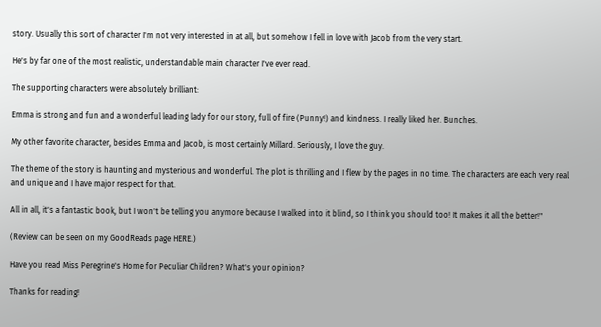story. Usually this sort of character I'm not very interested in at all, but somehow I fell in love with Jacob from the very start.

He's by far one of the most realistic, understandable main character I've ever read.

The supporting characters were absolutely brilliant:

Emma is strong and fun and a wonderful leading lady for our story, full of fire (Punny!) and kindness. I really liked her. Bunches.

My other favorite character, besides Emma and Jacob, is most certainly Millard. Seriously, I love the guy.

The theme of the story is haunting and mysterious and wonderful. The plot is thrilling and I flew by the pages in no time. The characters are each very real and unique and I have major respect for that.

All in all, it's a fantastic book, but I won't be telling you anymore because I walked into it blind, so I think you should too! It makes it all the better!"

(Review can be seen on my GoodReads page HERE.)

Have you read Miss Peregrine's Home for Peculiar Children? What's your opinion?

Thanks for reading!